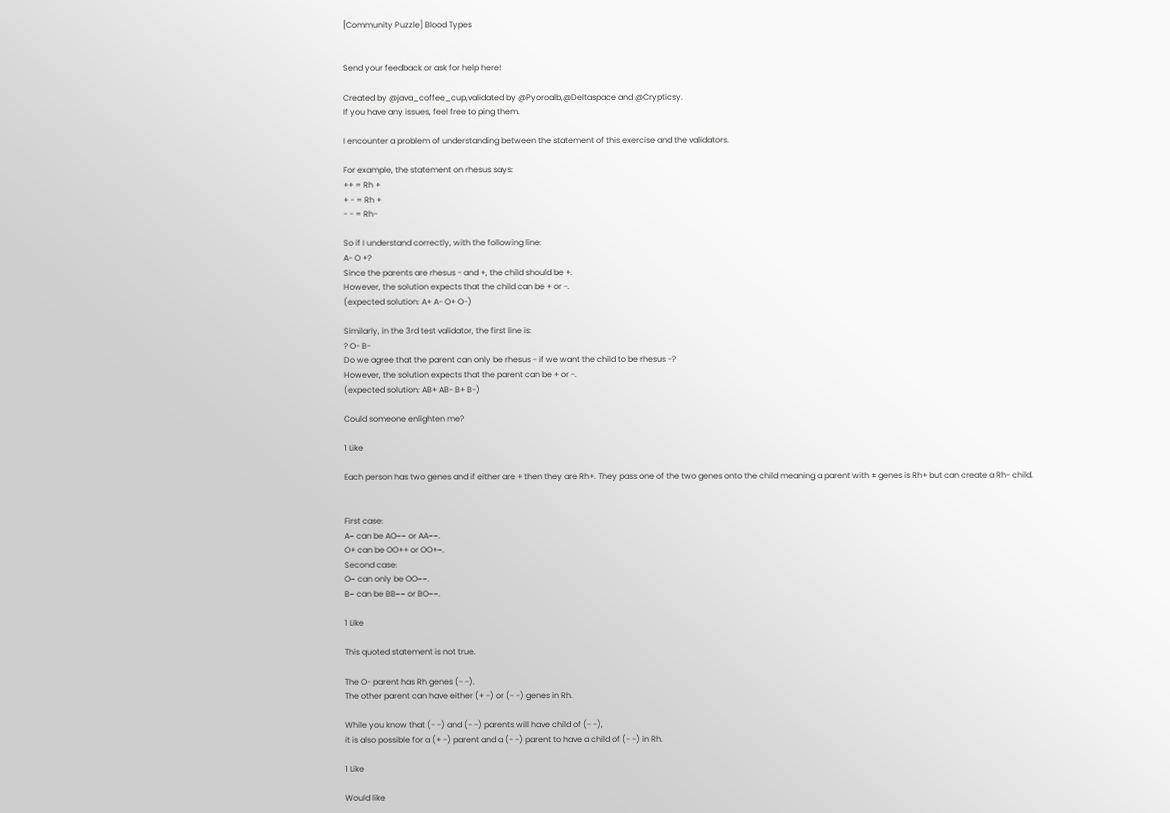[Community Puzzle] Blood Types


Send your feedback or ask for help here!

Created by @java_coffee_cup,validated by @Pyoroalb,@Deltaspace and @Crypticsy.
If you have any issues, feel free to ping them.

I encounter a problem of understanding between the statement of this exercise and the validators.

For example, the statement on rhesus says:
++ = Rh +
+ - = Rh +
- - = Rh-

So if I understand correctly, with the following line:
A- O +?
Since the parents are rhesus - and +, the child should be +.
However, the solution expects that the child can be + or -.
(expected solution: A+ A- O+ O-)

Similarly, in the 3rd test validator, the first line is:
? O- B-
Do we agree that the parent can only be rhesus - if we want the child to be rhesus -?
However, the solution expects that the parent can be + or -.
(expected solution: AB+ AB- B+ B-)

Could someone enlighten me?

1 Like

Each person has two genes and if either are + then they are Rh+. They pass one of the two genes onto the child meaning a parent with ± genes is Rh+ but can create a Rh- child.


First case:
A− can be AO−− or AA−−.
O+ can be OO++ or OO+−.
Second case:
O− can only be OO−−.
B− can be BB−− or BO−−.

1 Like

This quoted statement is not true.

The O- parent has Rh genes (- -).
The other parent can have either (+ -) or (- -) genes in Rh.

While you know that (- -) and (- -) parents will have child of (- -),
it is also possible for a (+ -) parent and a (- -) parent to have a child of (- -) in Rh.

1 Like

Would like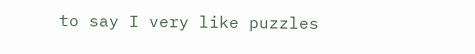to say I very like puzzles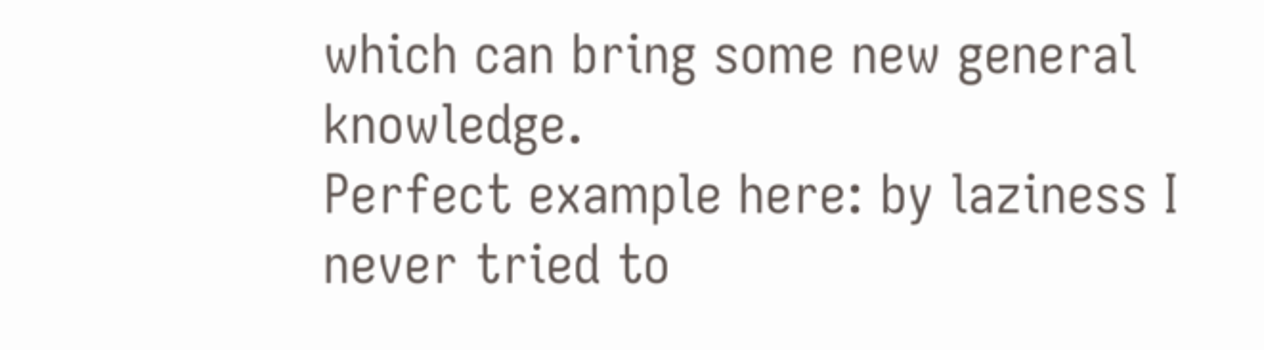which can bring some new general knowledge.
Perfect example here: by laziness I never tried to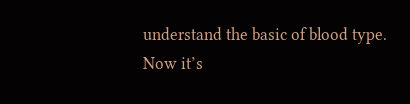understand the basic of blood type. Now it’s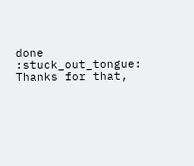done :stuck_out_tongue:
Thanks for that,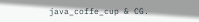java_coffe_cup & CG.